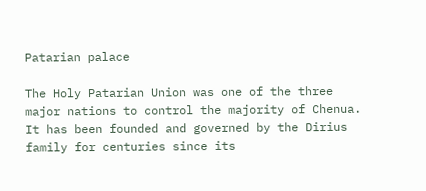Patarian palace

The Holy Patarian Union was one of the three major nations to control the majority of Chenua. It has been founded and governed by the Dirius family for centuries since its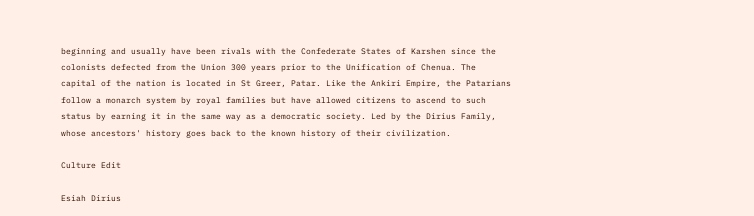beginning and usually have been rivals with the Confederate States of Karshen since the colonists defected from the Union 300 years prior to the Unification of Chenua. The capital of the nation is located in St Greer, Patar. Like the Ankiri Empire, the Patarians follow a monarch system by royal families but have allowed citizens to ascend to such status by earning it in the same way as a democratic society. Led by the Dirius Family, whose ancestors' history goes back to the known history of their civilization.

Culture Edit

Esiah Dirius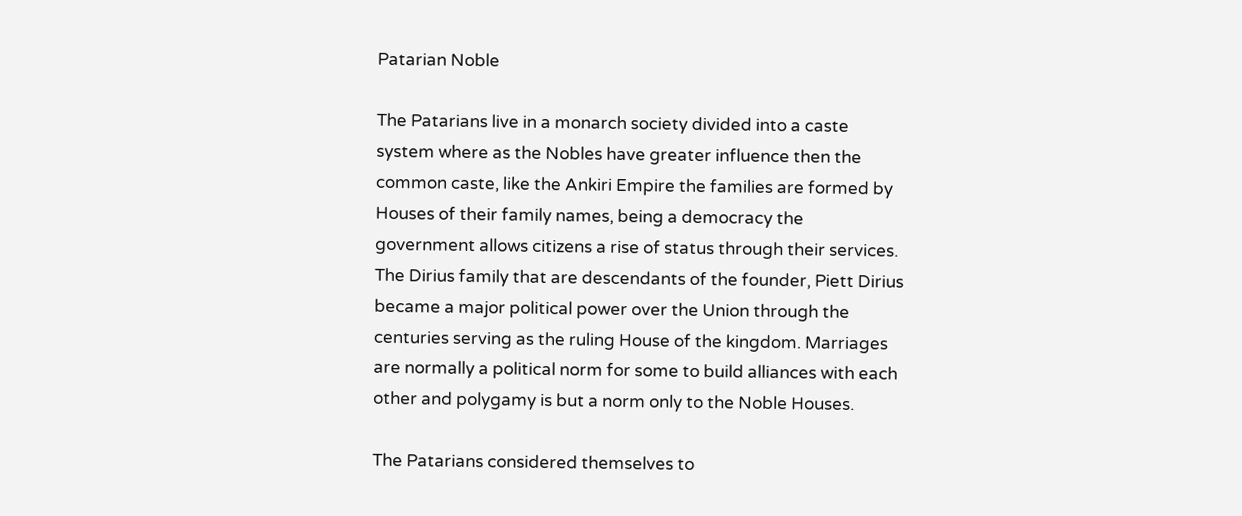Patarian Noble

The Patarians live in a monarch society divided into a caste system where as the Nobles have greater influence then the common caste, like the Ankiri Empire the families are formed by Houses of their family names, being a democracy the government allows citizens a rise of status through their services. The Dirius family that are descendants of the founder, Piett Dirius became a major political power over the Union through the centuries serving as the ruling House of the kingdom. Marriages are normally a political norm for some to build alliances with each other and polygamy is but a norm only to the Noble Houses.

The Patarians considered themselves to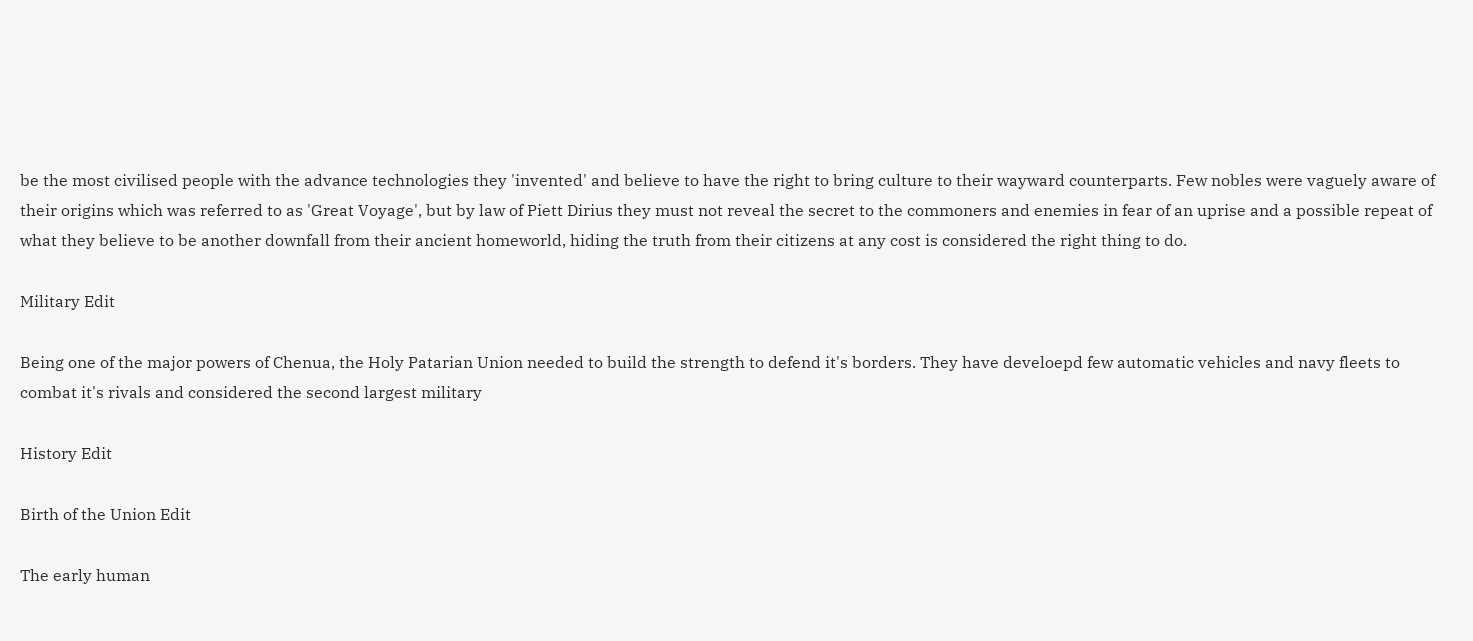be the most civilised people with the advance technologies they 'invented' and believe to have the right to bring culture to their wayward counterparts. Few nobles were vaguely aware of their origins which was referred to as 'Great Voyage', but by law of Piett Dirius they must not reveal the secret to the commoners and enemies in fear of an uprise and a possible repeat of what they believe to be another downfall from their ancient homeworld, hiding the truth from their citizens at any cost is considered the right thing to do.

Military Edit

Being one of the major powers of Chenua, the Holy Patarian Union needed to build the strength to defend it's borders. They have develoepd few automatic vehicles and navy fleets to combat it's rivals and considered the second largest military

History Edit

Birth of the Union Edit

The early human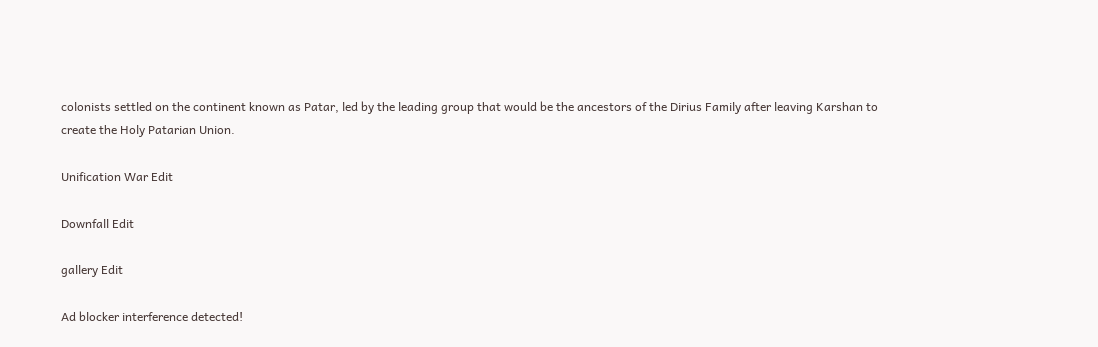colonists settled on the continent known as Patar, led by the leading group that would be the ancestors of the Dirius Family after leaving Karshan to create the Holy Patarian Union.

Unification War Edit

Downfall Edit

gallery Edit

Ad blocker interference detected!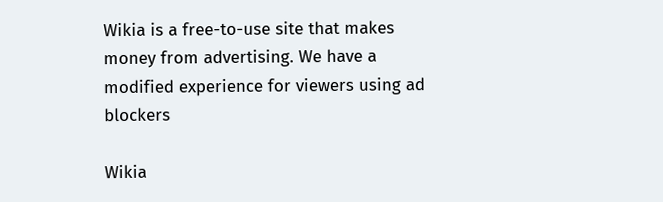Wikia is a free-to-use site that makes money from advertising. We have a modified experience for viewers using ad blockers

Wikia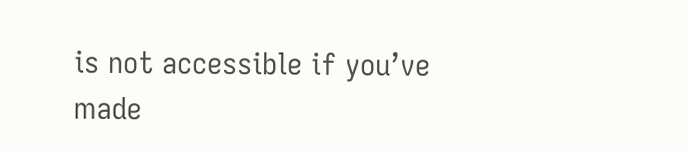is not accessible if you’ve made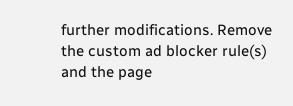further modifications. Remove the custom ad blocker rule(s) and the page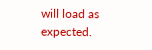will load as expected.